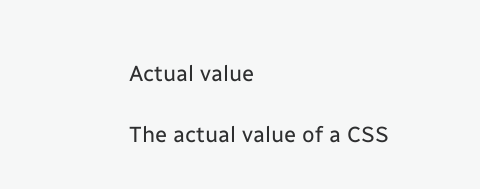Actual value

The actual value of a CSS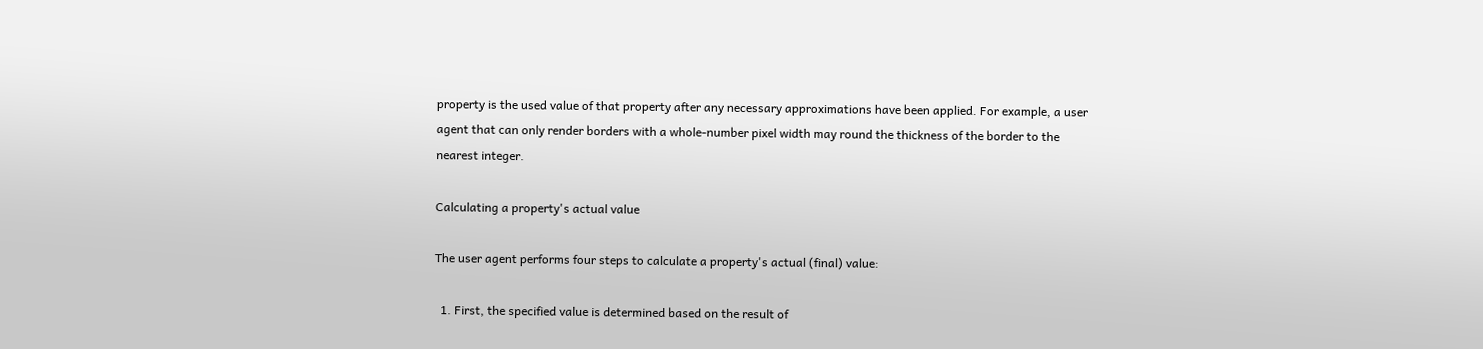property is the used value of that property after any necessary approximations have been applied. For example, a user agent that can only render borders with a whole-number pixel width may round the thickness of the border to the nearest integer.

Calculating a property's actual value

The user agent performs four steps to calculate a property's actual (final) value:

  1. First, the specified value is determined based on the result of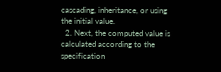cascading, inheritance, or using the initial value.
  2. Next, the computed value is calculated according to the specification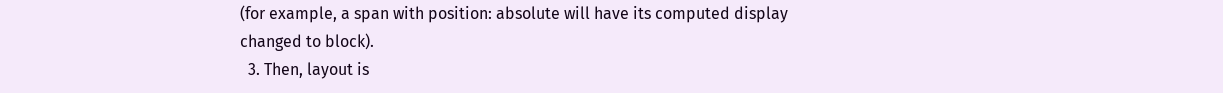(for example, a span with position: absolute will have its computed display changed to block).
  3. Then, layout is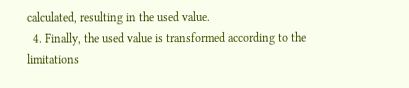calculated, resulting in the used value.
  4. Finally, the used value is transformed according to the limitations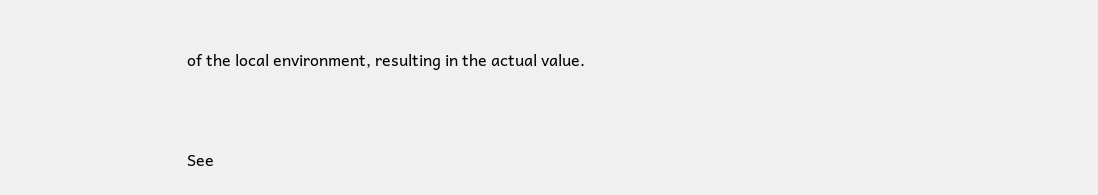of the local environment, resulting in the actual value.


See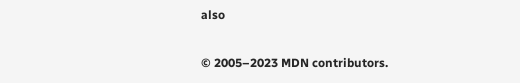also

© 2005–2023 MDN contributors.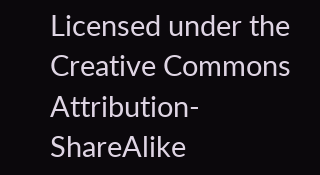Licensed under the Creative Commons Attribution-ShareAlike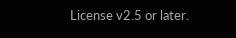License v2.5 or later.